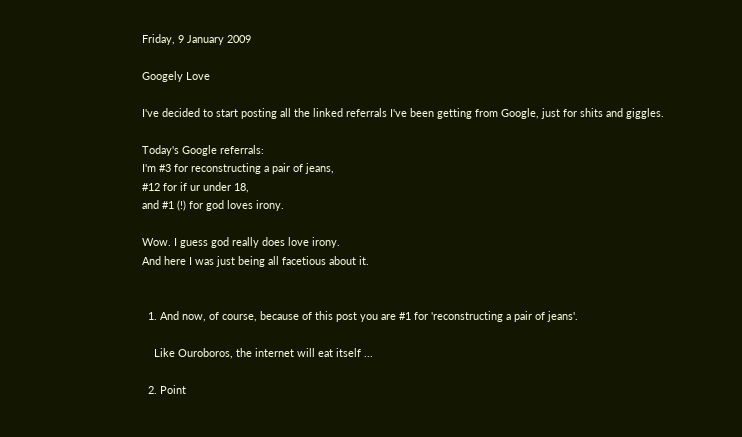Friday, 9 January 2009

Googely Love

I've decided to start posting all the linked referrals I've been getting from Google, just for shits and giggles.

Today's Google referrals:
I'm #3 for reconstructing a pair of jeans,
#12 for if ur under 18,
and #1 (!) for god loves irony.

Wow. I guess god really does love irony.
And here I was just being all facetious about it.


  1. And now, of course, because of this post you are #1 for 'reconstructing a pair of jeans'.

    Like Ouroboros, the internet will eat itself ...

  2. Point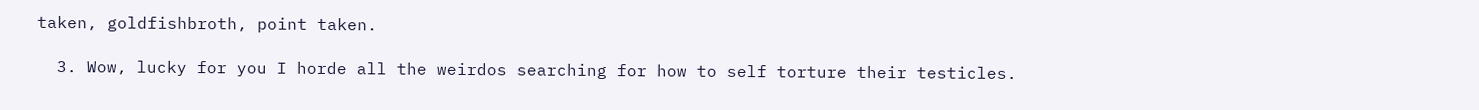taken, goldfishbroth, point taken.

  3. Wow, lucky for you I horde all the weirdos searching for how to self torture their testicles.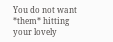You do not want *them* hitting your lovely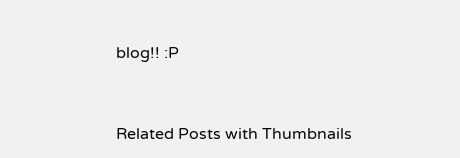blog!! :P


Related Posts with Thumbnails